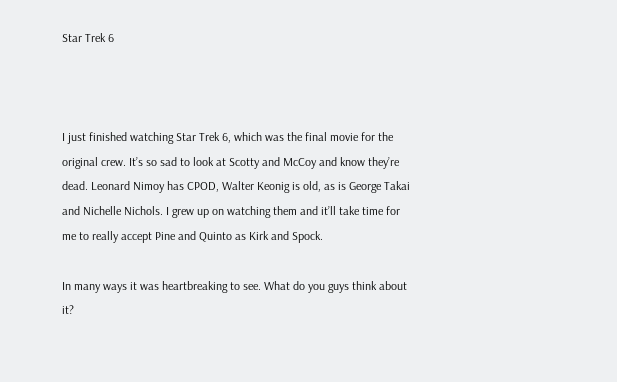Star Trek 6



I just finished watching Star Trek 6, which was the final movie for the original crew. It’s so sad to look at Scotty and McCoy and know they’re dead. Leonard Nimoy has CPOD, Walter Keonig is old, as is George Takai and Nichelle Nichols. I grew up on watching them and it’ll take time for me to really accept Pine and Quinto as Kirk and Spock.

In many ways it was heartbreaking to see. What do you guys think about it?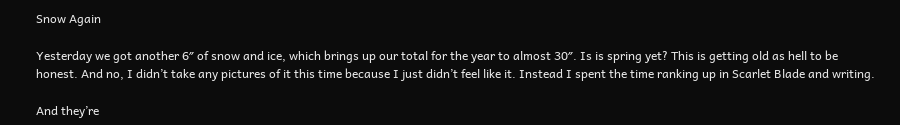Snow Again

Yesterday we got another 6″ of snow and ice, which brings up our total for the year to almost 30″. Is is spring yet? This is getting old as hell to be honest. And no, I didn’t take any pictures of it this time because I just didn’t feel like it. Instead I spent the time ranking up in Scarlet Blade and writing.

And they’re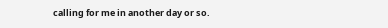calling for me in another day or so.